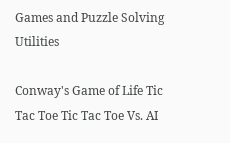Games and Puzzle Solving Utilities

Conway's Game of Life Tic Tac Toe Tic Tac Toe Vs. AI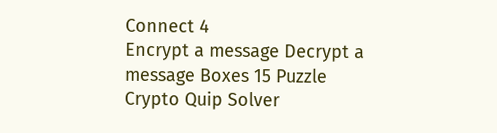Connect 4
Encrypt a message Decrypt a message Boxes 15 Puzzle
Crypto Quip Solver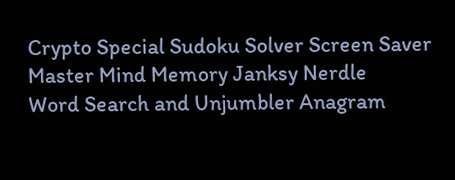Crypto Special Sudoku Solver Screen Saver
Master Mind Memory Janksy Nerdle
Word Search and Unjumbler Anagram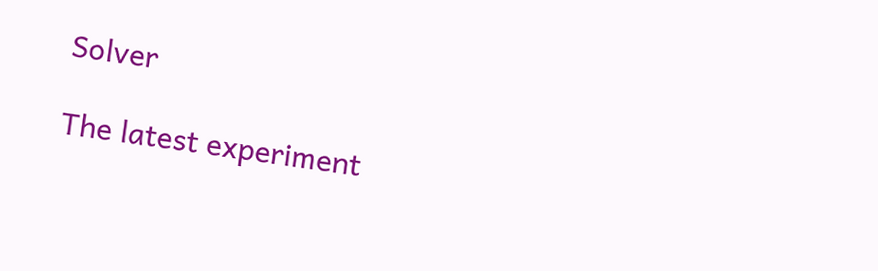Solver

The latest experiment